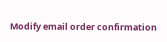Modify email order confirmation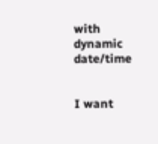with dynamic date/time


I want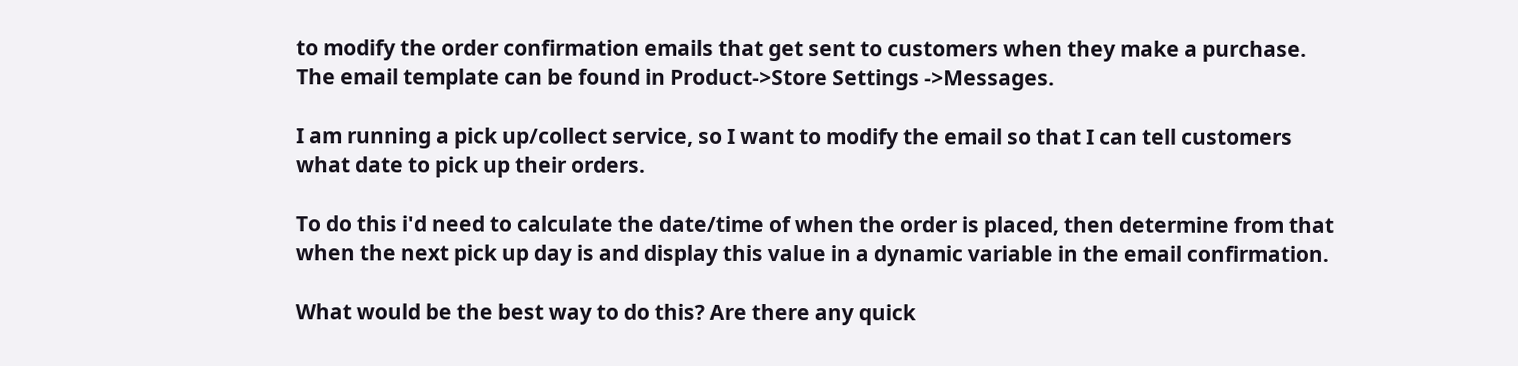to modify the order confirmation emails that get sent to customers when they make a purchase. The email template can be found in Product->Store Settings ->Messages.

I am running a pick up/collect service, so I want to modify the email so that I can tell customers what date to pick up their orders.

To do this i'd need to calculate the date/time of when the order is placed, then determine from that when the next pick up day is and display this value in a dynamic variable in the email confirmation.

What would be the best way to do this? Are there any quick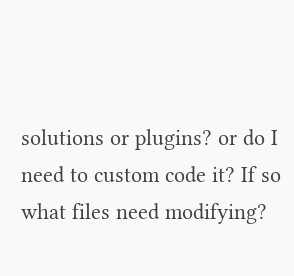solutions or plugins? or do I need to custom code it? If so what files need modifying?